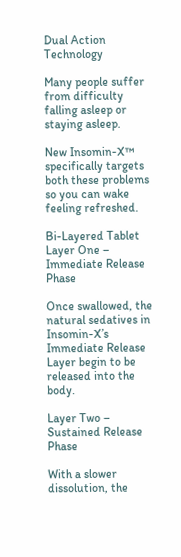Dual Action Technology

Many people suffer from difficulty falling asleep or staying asleep.

New Insomin-X™
specifically targets both these problems so you can wake feeling refreshed.

Bi-Layered Tablet
Layer One – Immediate Release Phase

Once swallowed, the natural sedatives in Insomin-X’s Immediate Release Layer begin to be released into the body.

Layer Two – Sustained Release Phase

With a slower dissolution, the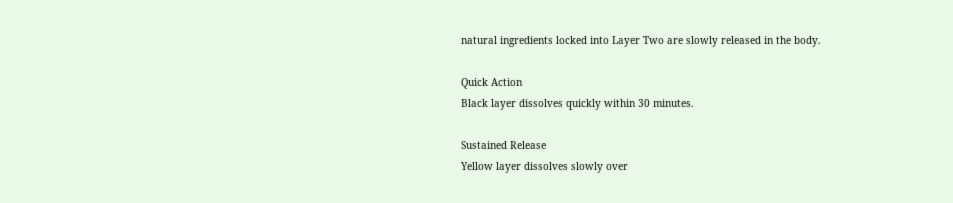natural ingredients locked into Layer Two are slowly released in the body.

Quick Action
Black layer dissolves quickly within 30 minutes.

Sustained Release
Yellow layer dissolves slowly over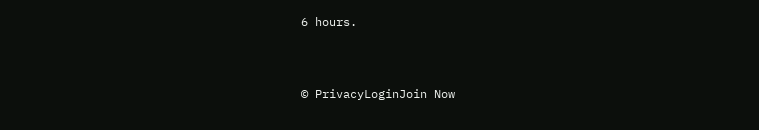6 hours.


© PrivacyLoginJoin Now